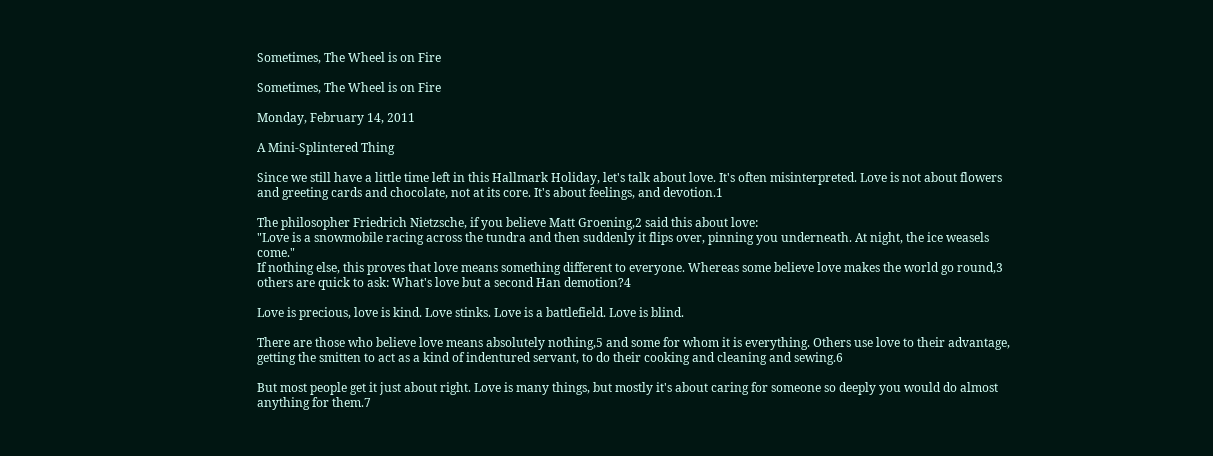Sometimes, The Wheel is on Fire

Sometimes, The Wheel is on Fire

Monday, February 14, 2011

A Mini-Splintered Thing

Since we still have a little time left in this Hallmark Holiday, let's talk about love. It's often misinterpreted. Love is not about flowers and greeting cards and chocolate, not at its core. It's about feelings, and devotion.1

The philosopher Friedrich Nietzsche, if you believe Matt Groening,2 said this about love:
"Love is a snowmobile racing across the tundra and then suddenly it flips over, pinning you underneath. At night, the ice weasels come."
If nothing else, this proves that love means something different to everyone. Whereas some believe love makes the world go round,3 others are quick to ask: What's love but a second Han demotion?4

Love is precious, love is kind. Love stinks. Love is a battlefield. Love is blind.

There are those who believe love means absolutely nothing,5 and some for whom it is everything. Others use love to their advantage, getting the smitten to act as a kind of indentured servant, to do their cooking and cleaning and sewing.6

But most people get it just about right. Love is many things, but mostly it's about caring for someone so deeply you would do almost anything for them.7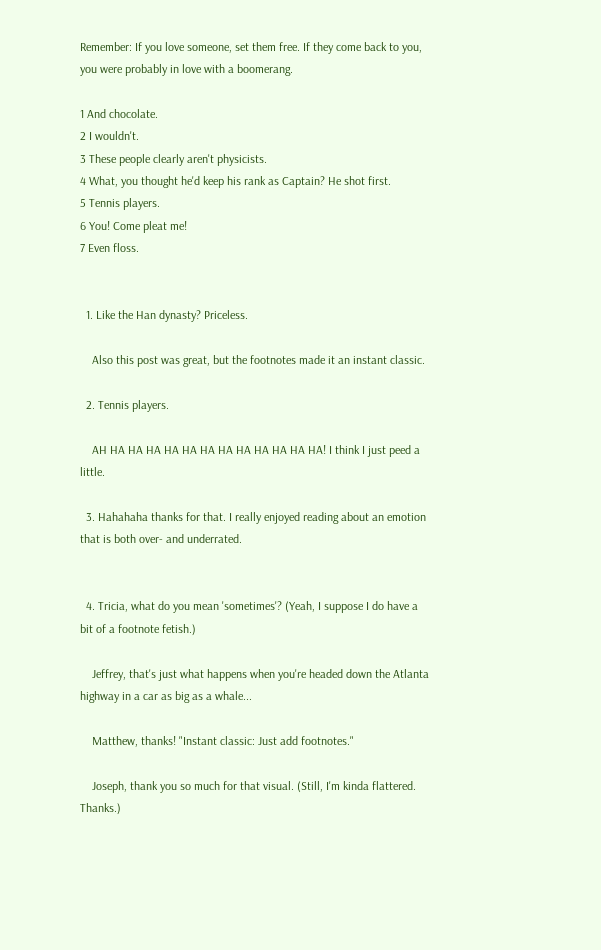Remember: If you love someone, set them free. If they come back to you, you were probably in love with a boomerang.

1 And chocolate.
2 I wouldn't.
3 These people clearly aren't physicists.
4 What, you thought he'd keep his rank as Captain? He shot first.
5 Tennis players.
6 You! Come pleat me!
7 Even floss.


  1. Like the Han dynasty? Priceless.

    Also this post was great, but the footnotes made it an instant classic.

  2. Tennis players.

    AH HA HA HA HA HA HA HA HA HA HA HA HA! I think I just peed a little.

  3. Hahahaha thanks for that. I really enjoyed reading about an emotion that is both over- and underrated.


  4. Tricia, what do you mean 'sometimes'? (Yeah, I suppose I do have a bit of a footnote fetish.)

    Jeffrey, that's just what happens when you're headed down the Atlanta highway in a car as big as a whale...

    Matthew, thanks! "Instant classic: Just add footnotes."

    Joseph, thank you so much for that visual. (Still, I'm kinda flattered. Thanks.)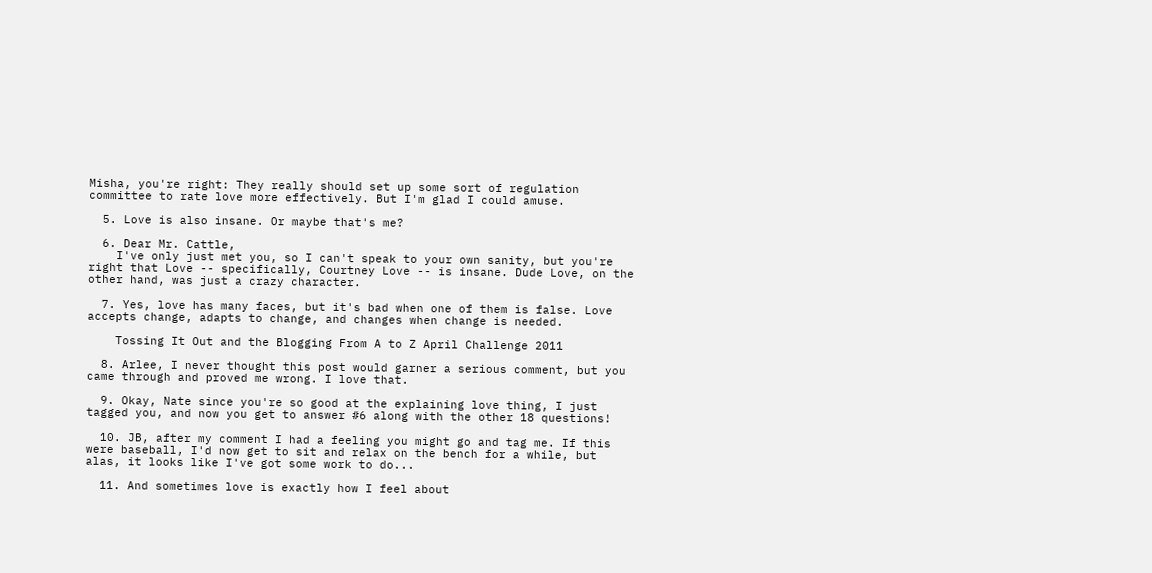Misha, you're right: They really should set up some sort of regulation committee to rate love more effectively. But I'm glad I could amuse.

  5. Love is also insane. Or maybe that's me?

  6. Dear Mr. Cattle,
    I've only just met you, so I can't speak to your own sanity, but you're right that Love -- specifically, Courtney Love -- is insane. Dude Love, on the other hand, was just a crazy character.

  7. Yes, love has many faces, but it's bad when one of them is false. Love accepts change, adapts to change, and changes when change is needed.

    Tossing It Out and the Blogging From A to Z April Challenge 2011

  8. Arlee, I never thought this post would garner a serious comment, but you came through and proved me wrong. I love that.

  9. Okay, Nate since you're so good at the explaining love thing, I just tagged you, and now you get to answer #6 along with the other 18 questions!

  10. JB, after my comment I had a feeling you might go and tag me. If this were baseball, I'd now get to sit and relax on the bench for a while, but alas, it looks like I've got some work to do...

  11. And sometimes love is exactly how I feel about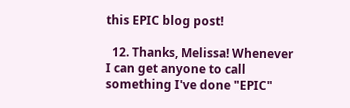this EPIC blog post!

  12. Thanks, Melissa! Whenever I can get anyone to call something I've done "EPIC"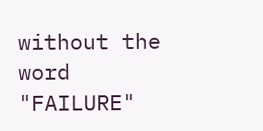without the word "FAILURE"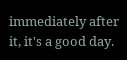immediately after it, it's a good day.